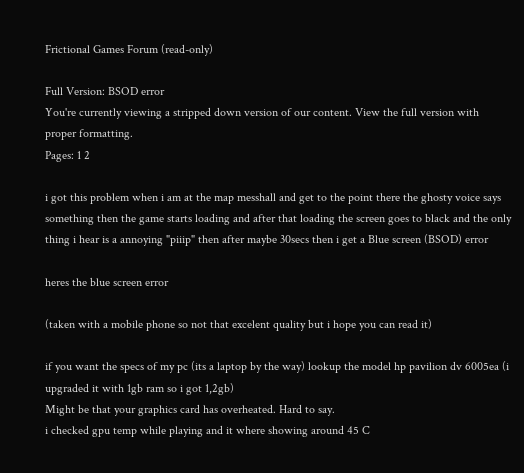Frictional Games Forum (read-only)

Full Version: BSOD error
You're currently viewing a stripped down version of our content. View the full version with proper formatting.
Pages: 1 2

i got this problem when i am at the map messhall and get to the point there the ghosty voice says something then the game starts loading and after that loading the screen goes to black and the only thing i hear is a annoying "piiip" then after maybe 30secs then i get a Blue screen (BSOD) error

heres the blue screen error

(taken with a mobile phone so not that excelent quality but i hope you can read it)

if you want the specs of my pc (its a laptop by the way) lookup the model hp pavilion dv 6005ea (i upgraded it with 1gb ram so i got 1,2gb)
Might be that your graphics card has overheated. Hard to say.
i checked gpu temp while playing and it where showing around 45 C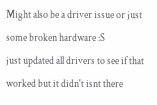Might also be a driver issue or just some broken hardware :S
just updated all drivers to see if that worked but it didn't isnt there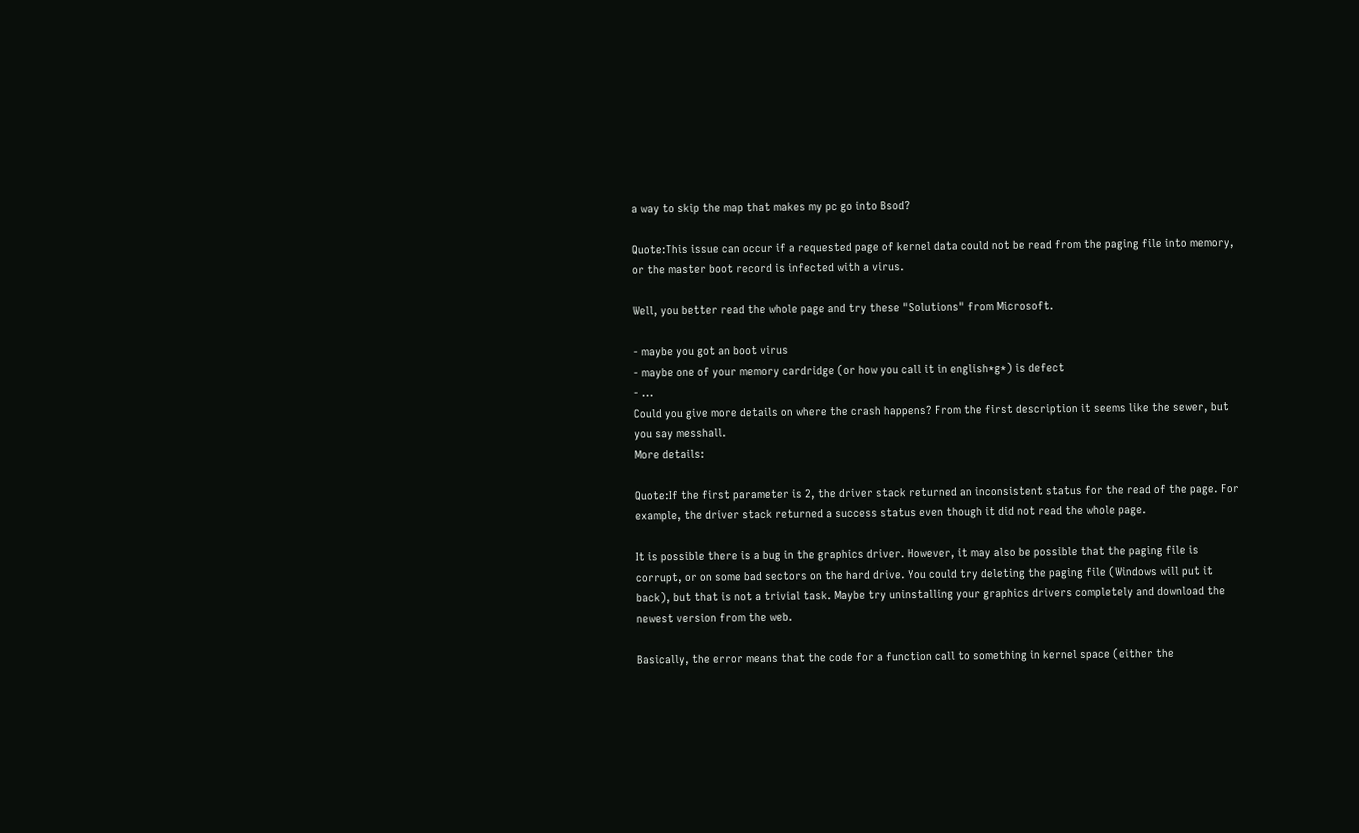a way to skip the map that makes my pc go into Bsod?

Quote:This issue can occur if a requested page of kernel data could not be read from the paging file into memory, or the master boot record is infected with a virus.

Well, you better read the whole page and try these "Solutions" from Microsoft.

- maybe you got an boot virus
- maybe one of your memory cardridge (or how you call it in english*g*) is defect
- ...
Could you give more details on where the crash happens? From the first description it seems like the sewer, but you say messhall.
More details:

Quote:If the first parameter is 2, the driver stack returned an inconsistent status for the read of the page. For example, the driver stack returned a success status even though it did not read the whole page.

It is possible there is a bug in the graphics driver. However, it may also be possible that the paging file is corrupt, or on some bad sectors on the hard drive. You could try deleting the paging file (Windows will put it back), but that is not a trivial task. Maybe try uninstalling your graphics drivers completely and download the newest version from the web.

Basically, the error means that the code for a function call to something in kernel space (either the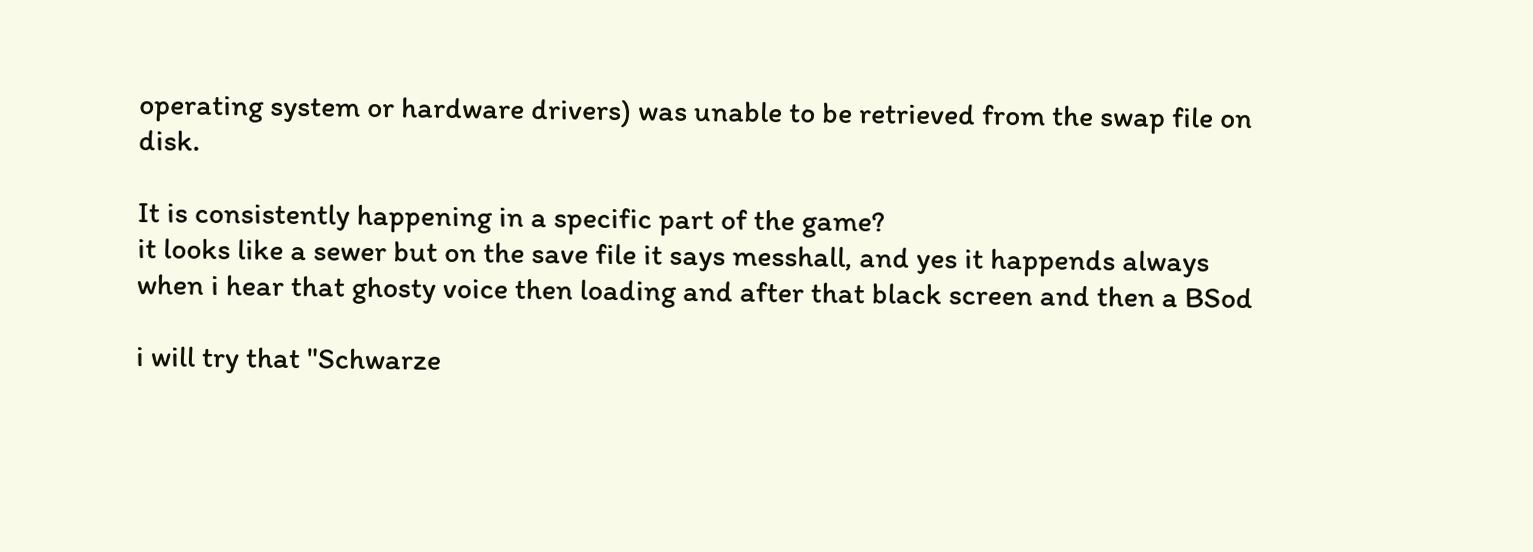operating system or hardware drivers) was unable to be retrieved from the swap file on disk.

It is consistently happening in a specific part of the game?
it looks like a sewer but on the save file it says messhall, and yes it happends always when i hear that ghosty voice then loading and after that black screen and then a BSod

i will try that "Schwarze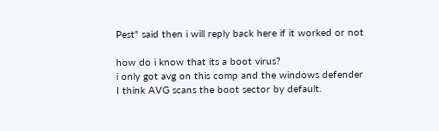Pest" said then i will reply back here if it worked or not

how do i know that its a boot virus?
i only got avg on this comp and the windows defender
I think AVG scans the boot sector by default.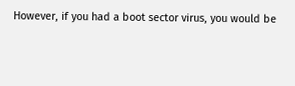However, if you had a boot sector virus, you would be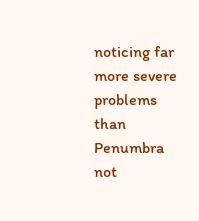noticing far more severe problems than Penumbra not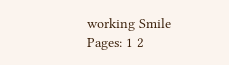working Smile
Pages: 1 2